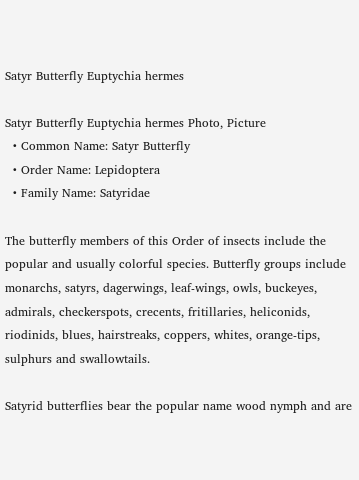Satyr Butterfly Euptychia hermes

Satyr Butterfly Euptychia hermes Photo, Picture
  • Common Name: Satyr Butterfly
  • Order Name: Lepidoptera
  • Family Name: Satyridae

The butterfly members of this Order of insects include the popular and usually colorful species. Butterfly groups include monarchs, satyrs, dagerwings, leaf-wings, owls, buckeyes, admirals, checkerspots, crecents, fritillaries, heliconids, riodinids, blues, hairstreaks, coppers, whites, orange-tips, sulphurs and swallowtails.

Satyrid butterflies bear the popular name wood nymph and are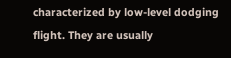characterized by low-level dodging flight. They are usually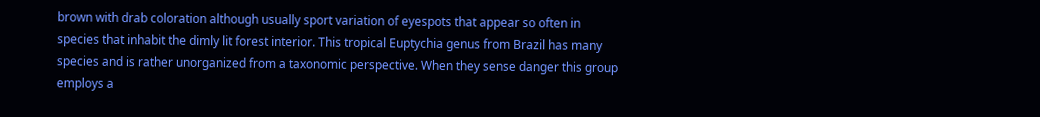brown with drab coloration although usually sport variation of eyespots that appear so often in species that inhabit the dimly lit forest interior. This tropical Euptychia genus from Brazil has many species and is rather unorganized from a taxonomic perspective. When they sense danger this group employs a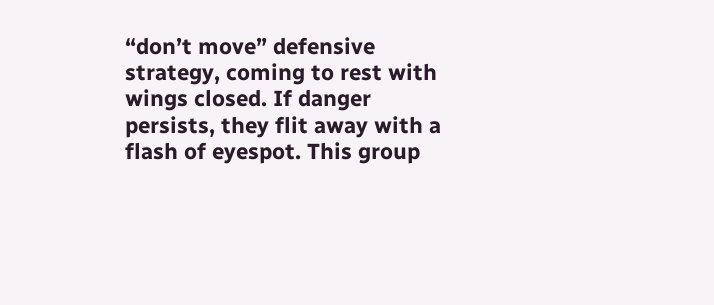“don’t move” defensive strategy, coming to rest with wings closed. If danger persists, they flit away with a flash of eyespot. This group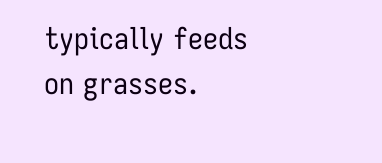typically feeds on grasses.